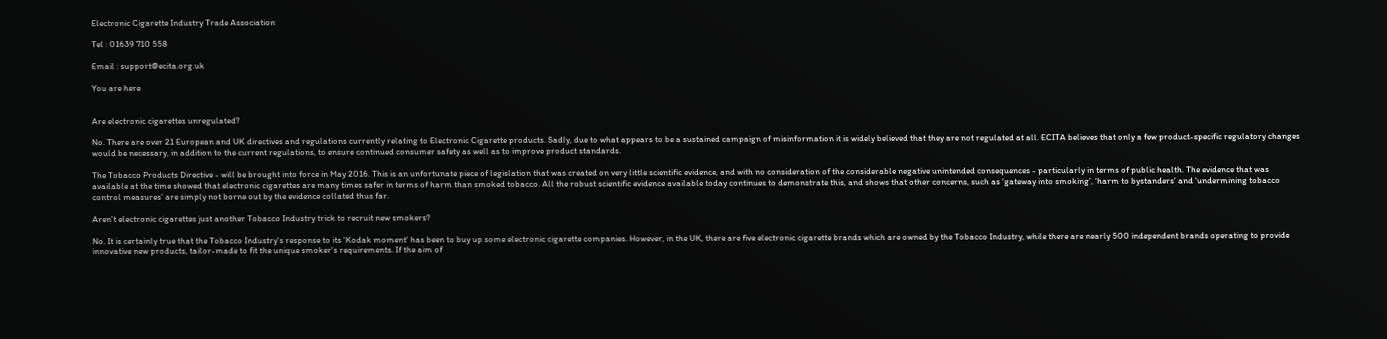Electronic Cigarette Industry Trade Association

Tel : 01639 710 558

Email : support@ecita.org.uk

You are here


Are electronic cigarettes unregulated?

No. There are over 21 European and UK directives and regulations currently relating to Electronic Cigarette products. Sadly, due to what appears to be a sustained campaign of misinformation it is widely believed that they are not regulated at all. ECITA believes that only a few product-specific regulatory changes would be necessary, in addition to the current regulations, to ensure continued consumer safety as well as to improve product standards.

The Tobacco Products Directive - will be brought into force in May 2016. This is an unfortunate piece of legislation that was created on very little scientific evidence, and with no consideration of the considerable negative unintended consequences - particularly in terms of public health. The evidence that was available at the time showed that electronic cigarettes are many times safer in terms of harm than smoked tobacco. All the robust scientific evidence available today continues to demonstrate this, and shows that other concerns, such as ‘gateway into smoking’, ‘harm to bystanders’ and ‘undermining tobacco control measures’ are simply not borne out by the evidence collated thus far.

Aren't electronic cigarettes just another Tobacco Industry trick to recruit new smokers?

No. It is certainly true that the Tobacco Industry's response to its 'Kodak moment' has been to buy up some electronic cigarette companies. However, in the UK, there are five electronic cigarette brands which are owned by the Tobacco Industry, while there are nearly 500 independent brands operating to provide innovative new products, tailor-made to fit the unique smoker's requirements. If the aim of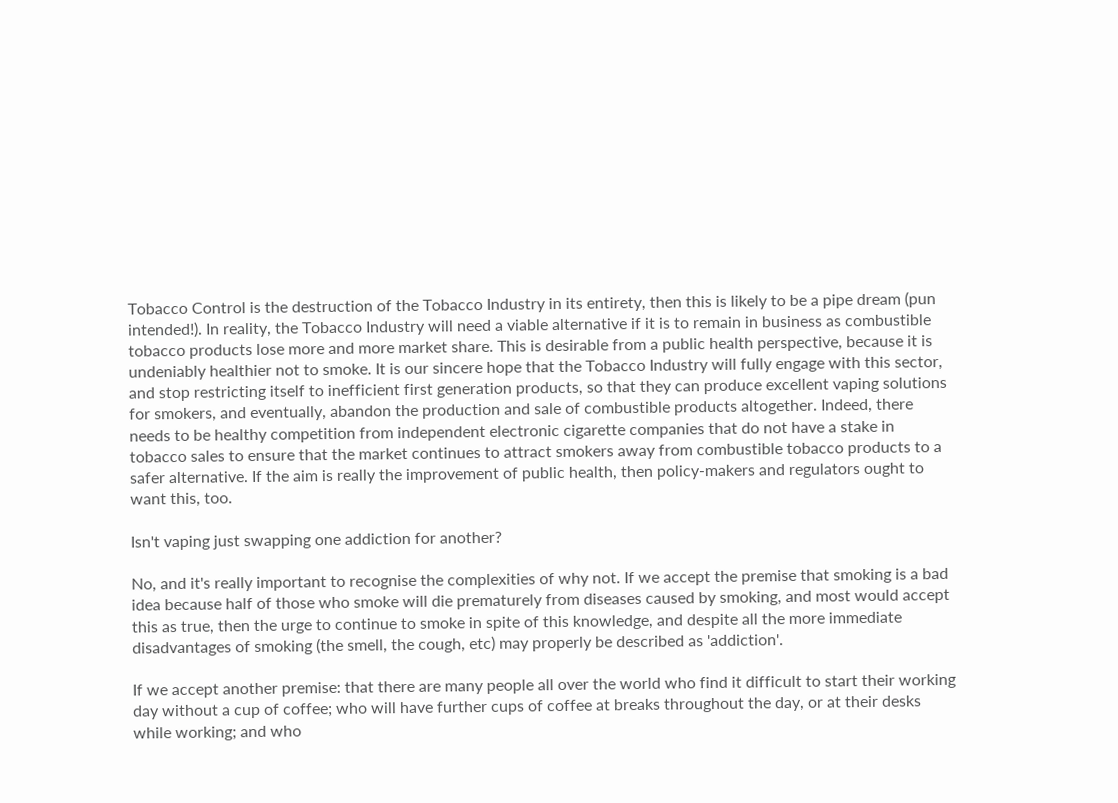Tobacco Control is the destruction of the Tobacco Industry in its entirety, then this is likely to be a pipe dream (pun intended!). In reality, the Tobacco Industry will need a viable alternative if it is to remain in business as combustible tobacco products lose more and more market share. This is desirable from a public health perspective, because it is undeniably healthier not to smoke. It is our sincere hope that the Tobacco Industry will fully engage with this sector, and stop restricting itself to inefficient first generation products, so that they can produce excellent vaping solutions for smokers, and eventually, abandon the production and sale of combustible products altogether. Indeed, there needs to be healthy competition from independent electronic cigarette companies that do not have a stake in tobacco sales to ensure that the market continues to attract smokers away from combustible tobacco products to a safer alternative. If the aim is really the improvement of public health, then policy-makers and regulators ought to want this, too.

Isn't vaping just swapping one addiction for another?

No, and it's really important to recognise the complexities of why not. If we accept the premise that smoking is a bad idea because half of those who smoke will die prematurely from diseases caused by smoking, and most would accept this as true, then the urge to continue to smoke in spite of this knowledge, and despite all the more immediate disadvantages of smoking (the smell, the cough, etc) may properly be described as 'addiction'.

If we accept another premise: that there are many people all over the world who find it difficult to start their working day without a cup of coffee; who will have further cups of coffee at breaks throughout the day, or at their desks while working; and who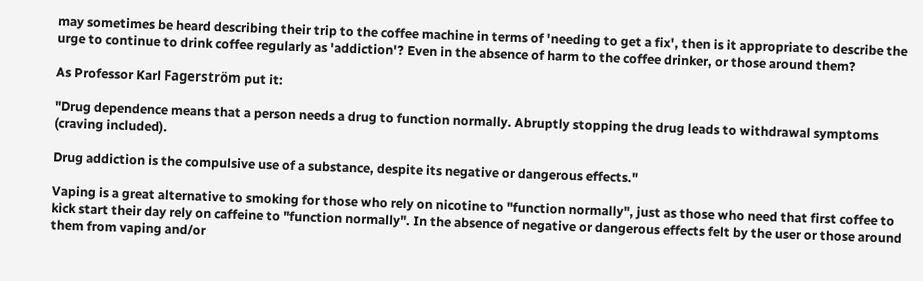may sometimes be heard describing their trip to the coffee machine in terms of 'needing to get a fix', then is it appropriate to describe the urge to continue to drink coffee regularly as 'addiction'? Even in the absence of harm to the coffee drinker, or those around them?

As Professor Karl Fagerström put it:

"Drug dependence means that a person needs a drug to function normally. Abruptly stopping the drug leads to withdrawal symptoms (craving included).

Drug addiction is the compulsive use of a substance, despite its negative or dangerous effects."

Vaping is a great alternative to smoking for those who rely on nicotine to "function normally", just as those who need that first coffee to kick start their day rely on caffeine to "function normally". In the absence of negative or dangerous effects felt by the user or those around them from vaping and/or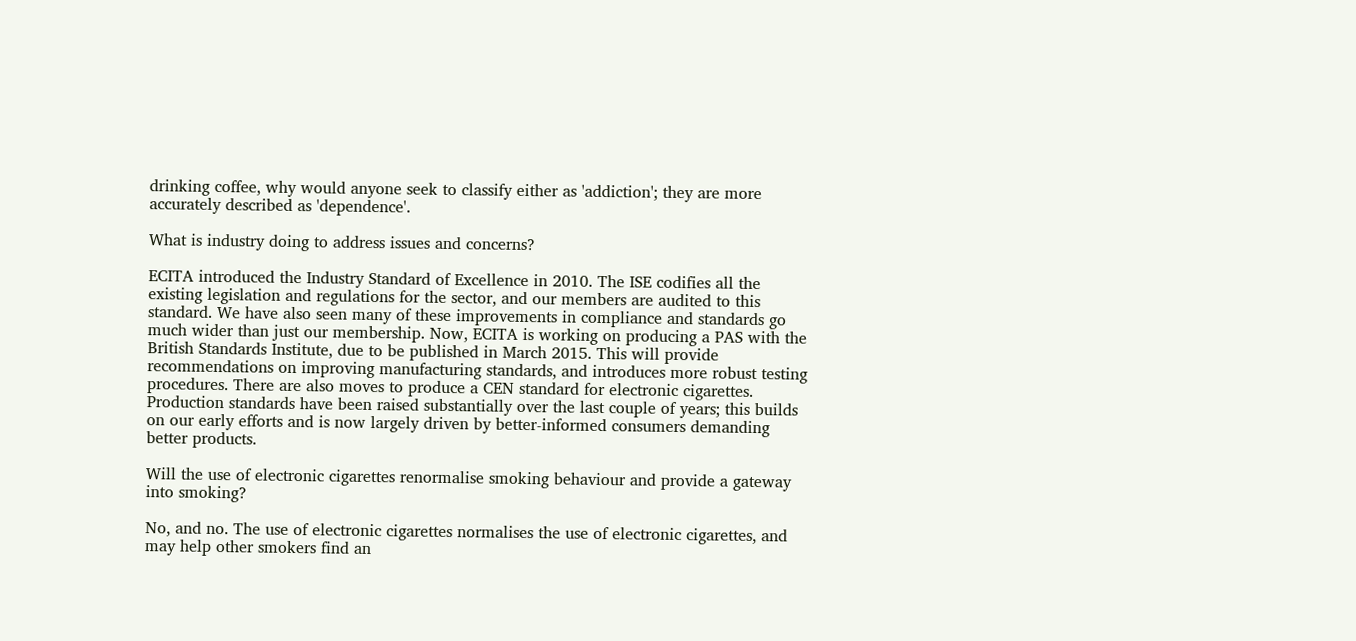drinking coffee, why would anyone seek to classify either as 'addiction'; they are more accurately described as 'dependence'.

What is industry doing to address issues and concerns?

ECITA introduced the Industry Standard of Excellence in 2010. The ISE codifies all the existing legislation and regulations for the sector, and our members are audited to this standard. We have also seen many of these improvements in compliance and standards go much wider than just our membership. Now, ECITA is working on producing a PAS with the British Standards Institute, due to be published in March 2015. This will provide recommendations on improving manufacturing standards, and introduces more robust testing procedures. There are also moves to produce a CEN standard for electronic cigarettes. Production standards have been raised substantially over the last couple of years; this builds on our early efforts and is now largely driven by better-informed consumers demanding better products.

Will the use of electronic cigarettes renormalise smoking behaviour and provide a gateway into smoking?

No, and no. The use of electronic cigarettes normalises the use of electronic cigarettes, and may help other smokers find an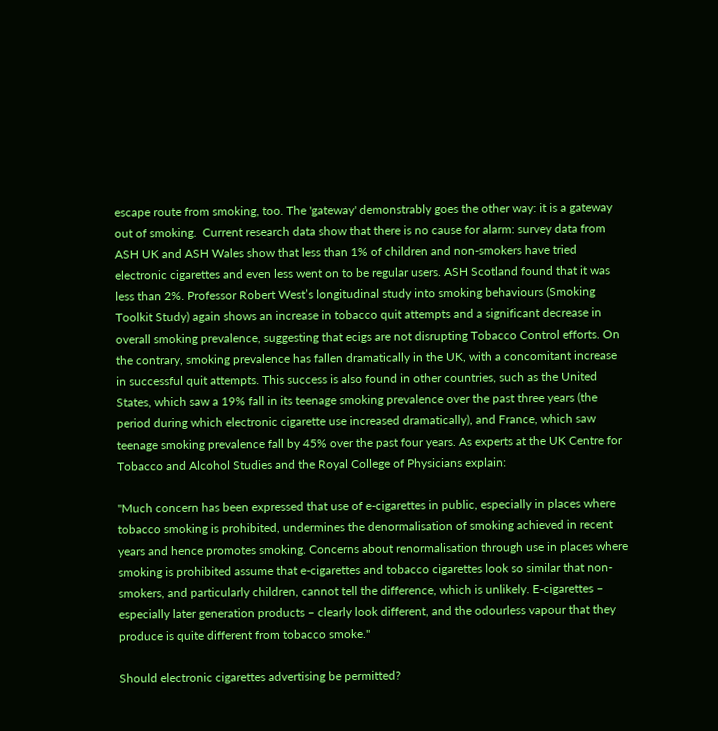escape route from smoking, too. The 'gateway' demonstrably goes the other way: it is a gateway out of smoking.  Current research data show that there is no cause for alarm: survey data from ASH UK and ASH Wales show that less than 1% of children and non-smokers have tried electronic cigarettes and even less went on to be regular users. ASH Scotland found that it was less than 2%. Professor Robert West’s longitudinal study into smoking behaviours (Smoking Toolkit Study) again shows an increase in tobacco quit attempts and a significant decrease in overall smoking prevalence, suggesting that ecigs are not disrupting Tobacco Control efforts. On the contrary, smoking prevalence has fallen dramatically in the UK, with a concomitant increase in successful quit attempts. This success is also found in other countries, such as the United States, which saw a 19% fall in its teenage smoking prevalence over the past three years (the period during which electronic cigarette use increased dramatically), and France, which saw teenage smoking prevalence fall by 45% over the past four years. As experts at the UK Centre for Tobacco and Alcohol Studies and the Royal College of Physicians explain:

"Much concern has been expressed that use of e-cigarettes in public, especially in places where tobacco smoking is prohibited, undermines the denormalisation of smoking achieved in recent years and hence promotes smoking. Concerns about renormalisation through use in places where smoking is prohibited assume that e-cigarettes and tobacco cigarettes look so similar that non-smokers, and particularly children, cannot tell the difference, which is unlikely. E-cigarettes – especially later generation products – clearly look different, and the odourless vapour that they produce is quite different from tobacco smoke."

Should electronic cigarettes advertising be permitted?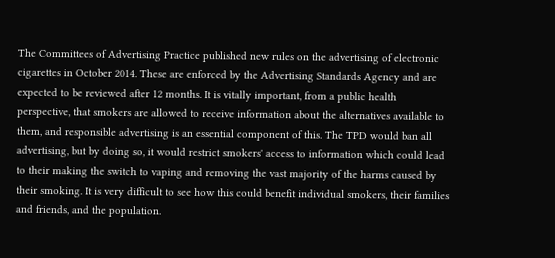The Committees of Advertising Practice published new rules on the advertising of electronic cigarettes in October 2014. These are enforced by the Advertising Standards Agency and are expected to be reviewed after 12 months. It is vitally important, from a public health perspective, that smokers are allowed to receive information about the alternatives available to them, and responsible advertising is an essential component of this. The TPD would ban all advertising, but by doing so, it would restrict smokers' access to information which could lead to their making the switch to vaping and removing the vast majority of the harms caused by their smoking. It is very difficult to see how this could benefit individual smokers, their families and friends, and the population.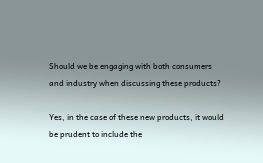Should we be engaging with both consumers and industry when discussing these products?

Yes, in the case of these new products, it would be prudent to include the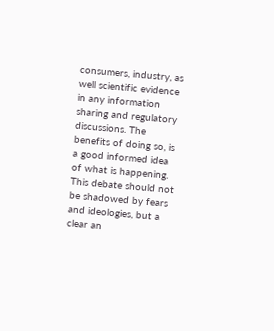consumers, industry, as well scientific evidence in any information sharing and regulatory discussions. The benefits of doing so, is a good informed idea of what is happening. This debate should not be shadowed by fears and ideologies, but a clear an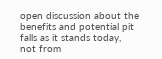open discussion about the benefits and potential pit falls as it stands today, not from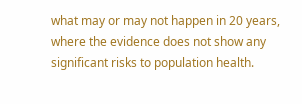what may or may not happen in 20 years, where the evidence does not show any significant risks to population health.